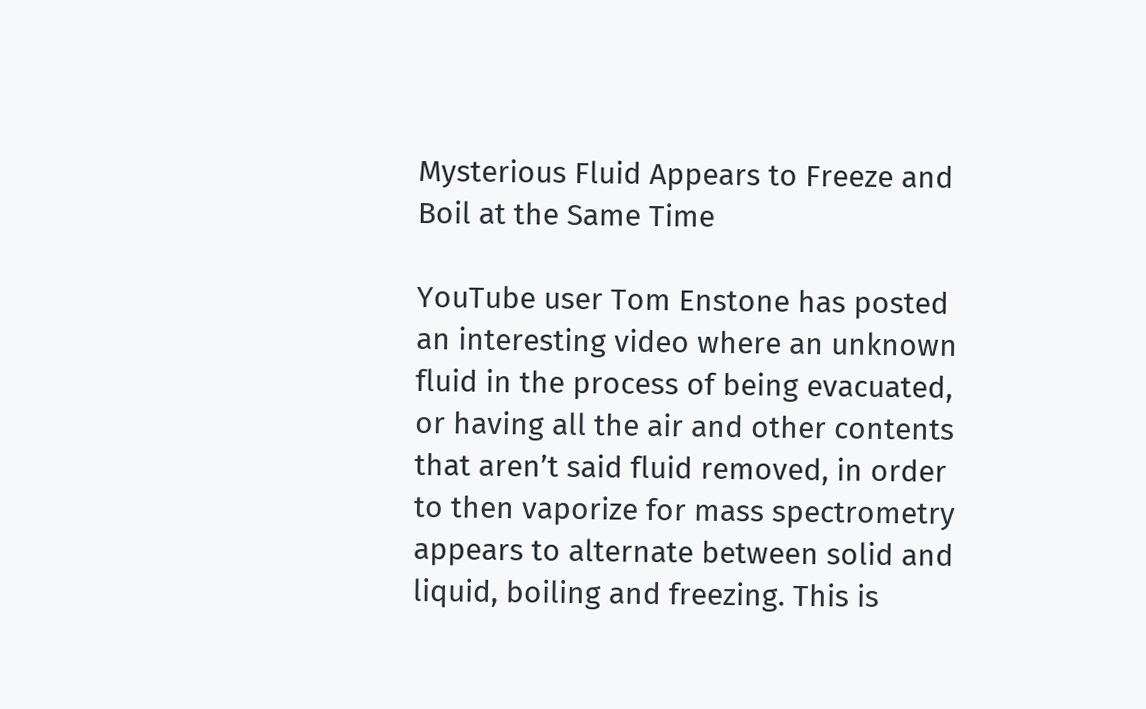Mysterious Fluid Appears to Freeze and Boil at the Same Time

YouTube user Tom Enstone has posted an interesting video where an unknown fluid in the process of being evacuated, or having all the air and other contents that aren’t said fluid removed, in order to then vaporize for mass spectrometry appears to alternate between solid and liquid, boiling and freezing. This is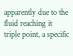apparently due to the fluid reaching it triple point, a specific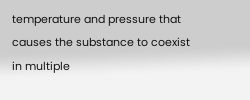temperature and pressure that causes the substance to coexist in multiple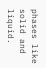phases like solid and liquid.